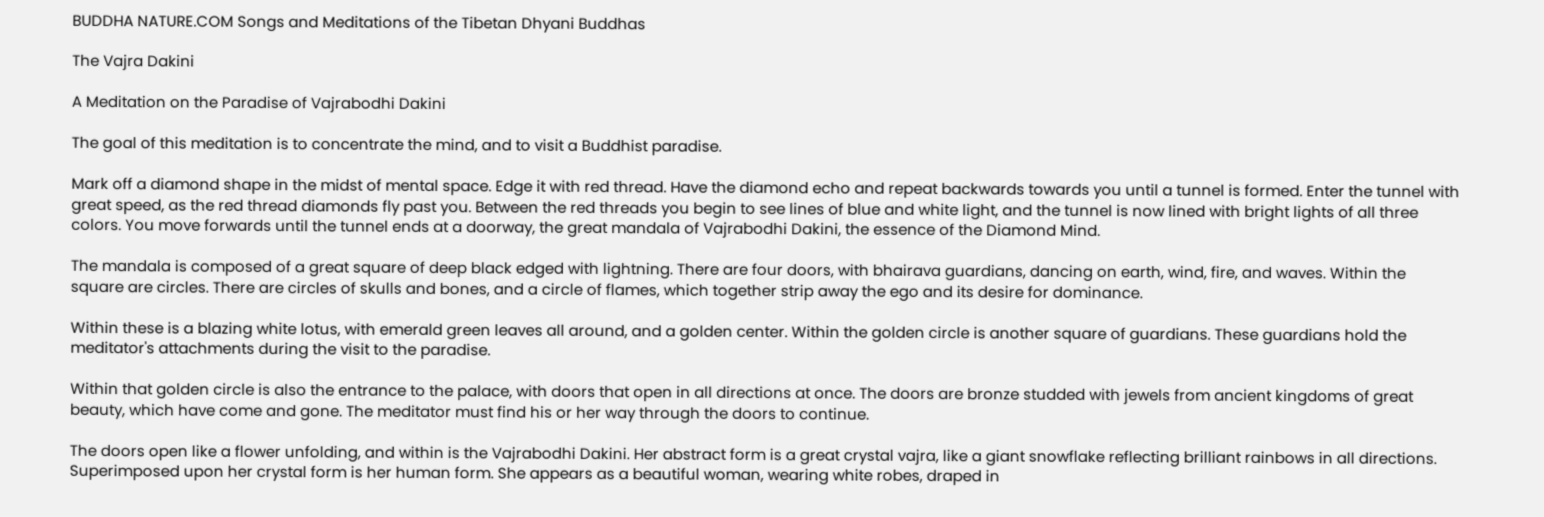BUDDHA NATURE.COM Songs and Meditations of the Tibetan Dhyani Buddhas

The Vajra Dakini

A Meditation on the Paradise of Vajrabodhi Dakini

The goal of this meditation is to concentrate the mind, and to visit a Buddhist paradise.

Mark off a diamond shape in the midst of mental space. Edge it with red thread. Have the diamond echo and repeat backwards towards you until a tunnel is formed. Enter the tunnel with great speed, as the red thread diamonds fly past you. Between the red threads you begin to see lines of blue and white light, and the tunnel is now lined with bright lights of all three colors. You move forwards until the tunnel ends at a doorway, the great mandala of Vajrabodhi Dakini, the essence of the Diamond Mind.

The mandala is composed of a great square of deep black edged with lightning. There are four doors, with bhairava guardians, dancing on earth, wind, fire, and waves. Within the square are circles. There are circles of skulls and bones, and a circle of flames, which together strip away the ego and its desire for dominance.

Within these is a blazing white lotus, with emerald green leaves all around, and a golden center. Within the golden circle is another square of guardians. These guardians hold the meditator's attachments during the visit to the paradise.

Within that golden circle is also the entrance to the palace, with doors that open in all directions at once. The doors are bronze studded with jewels from ancient kingdoms of great beauty, which have come and gone. The meditator must find his or her way through the doors to continue.

The doors open like a flower unfolding, and within is the Vajrabodhi Dakini. Her abstract form is a great crystal vajra, like a giant snowflake reflecting brilliant rainbows in all directions. Superimposed upon her crystal form is her human form. She appears as a beautiful woman, wearing white robes, draped in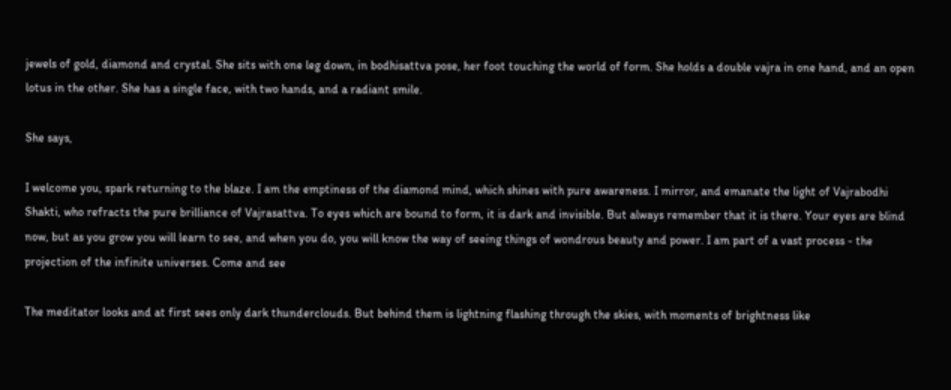jewels of gold, diamond and crystal. She sits with one leg down, in bodhisattva pose, her foot touching the world of form. She holds a double vajra in one hand, and an open lotus in the other. She has a single face, with two hands, and a radiant smile.

She says,

I welcome you, spark returning to the blaze. I am the emptiness of the diamond mind, which shines with pure awareness. I mirror, and emanate the light of Vajrabodhi Shakti, who refracts the pure brilliance of Vajrasattva. To eyes which are bound to form, it is dark and invisible. But always remember that it is there. Your eyes are blind now, but as you grow you will learn to see, and when you do, you will know the way of seeing things of wondrous beauty and power. I am part of a vast process - the projection of the infinite universes. Come and see

The meditator looks and at first sees only dark thunderclouds. But behind them is lightning flashing through the skies, with moments of brightness like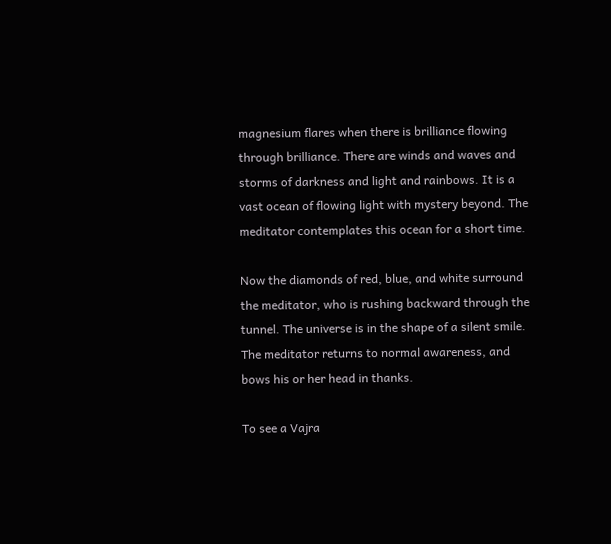magnesium flares when there is brilliance flowing through brilliance. There are winds and waves and storms of darkness and light and rainbows. It is a vast ocean of flowing light with mystery beyond. The meditator contemplates this ocean for a short time.

Now the diamonds of red, blue, and white surround the meditator, who is rushing backward through the tunnel. The universe is in the shape of a silent smile. The meditator returns to normal awareness, and bows his or her head in thanks.

To see a Vajra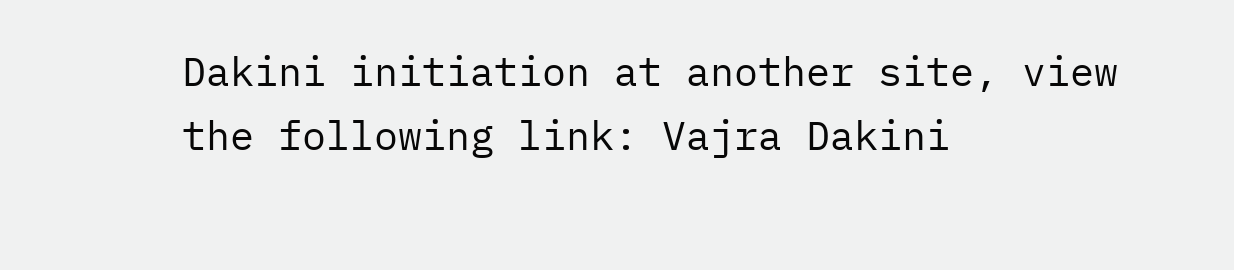Dakini initiation at another site, view the following link: Vajra Dakini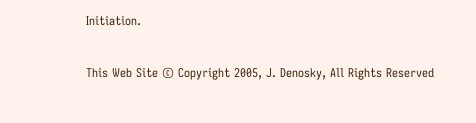Initiation.


This Web Site © Copyright 2005, J. Denosky, All Rights Reserved